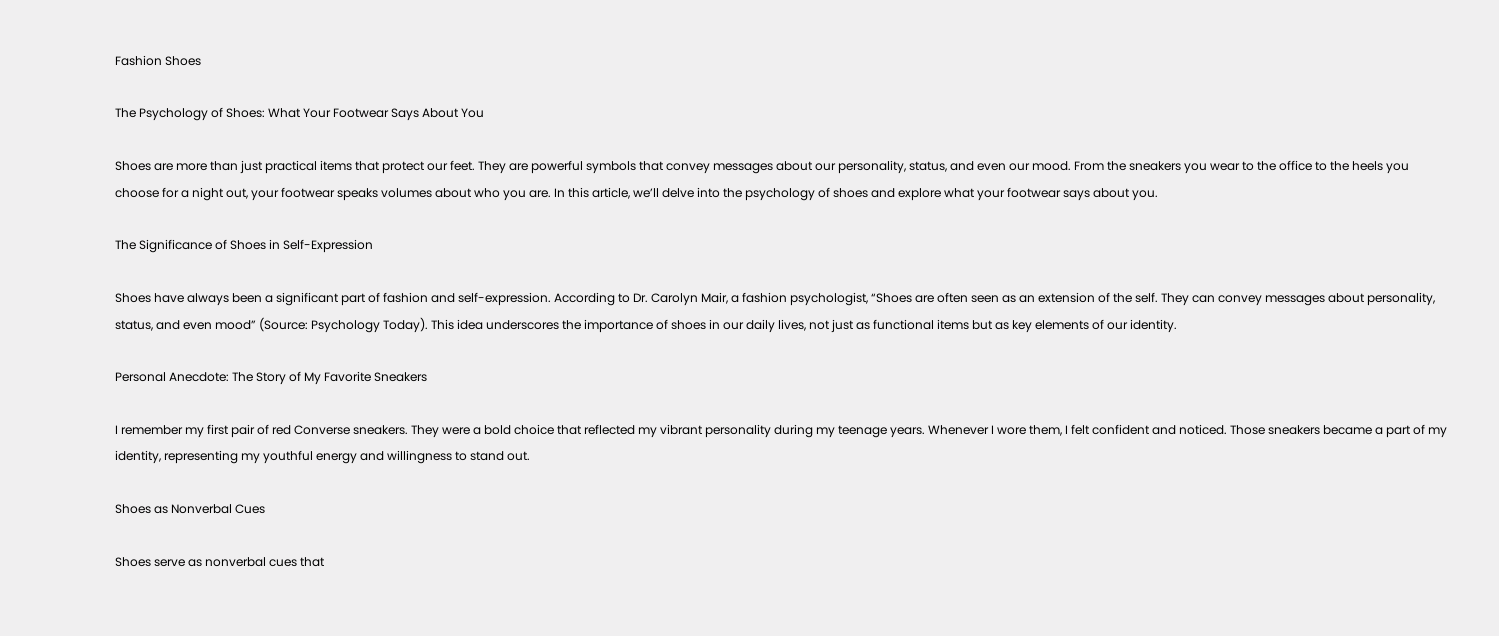Fashion Shoes

The Psychology of Shoes: What Your Footwear Says About You

Shoes are more than just practical items that protect our feet. They are powerful symbols that convey messages about our personality, status, and even our mood. From the sneakers you wear to the office to the heels you choose for a night out, your footwear speaks volumes about who you are. In this article, we’ll delve into the psychology of shoes and explore what your footwear says about you.

The Significance of Shoes in Self-Expression

Shoes have always been a significant part of fashion and self-expression. According to Dr. Carolyn Mair, a fashion psychologist, “Shoes are often seen as an extension of the self. They can convey messages about personality, status, and even mood” (Source: Psychology Today). This idea underscores the importance of shoes in our daily lives, not just as functional items but as key elements of our identity.

Personal Anecdote: The Story of My Favorite Sneakers

I remember my first pair of red Converse sneakers. They were a bold choice that reflected my vibrant personality during my teenage years. Whenever I wore them, I felt confident and noticed. Those sneakers became a part of my identity, representing my youthful energy and willingness to stand out.

Shoes as Nonverbal Cues

Shoes serve as nonverbal cues that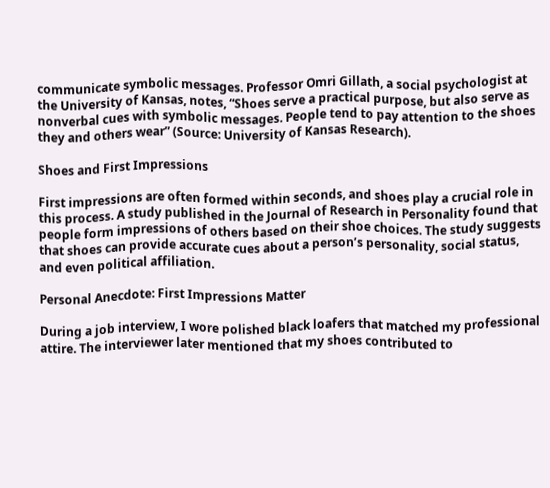communicate symbolic messages. Professor Omri Gillath, a social psychologist at the University of Kansas, notes, “Shoes serve a practical purpose, but also serve as nonverbal cues with symbolic messages. People tend to pay attention to the shoes they and others wear” (Source: University of Kansas Research).

Shoes and First Impressions

First impressions are often formed within seconds, and shoes play a crucial role in this process. A study published in the Journal of Research in Personality found that people form impressions of others based on their shoe choices. The study suggests that shoes can provide accurate cues about a person’s personality, social status, and even political affiliation.

Personal Anecdote: First Impressions Matter

During a job interview, I wore polished black loafers that matched my professional attire. The interviewer later mentioned that my shoes contributed to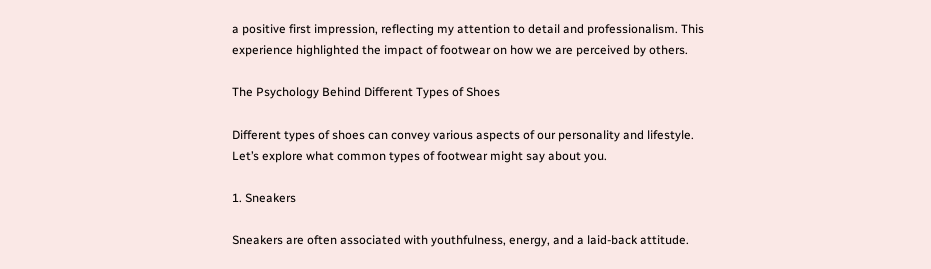a positive first impression, reflecting my attention to detail and professionalism. This experience highlighted the impact of footwear on how we are perceived by others.

The Psychology Behind Different Types of Shoes

Different types of shoes can convey various aspects of our personality and lifestyle. Let’s explore what common types of footwear might say about you.

1. Sneakers

Sneakers are often associated with youthfulness, energy, and a laid-back attitude.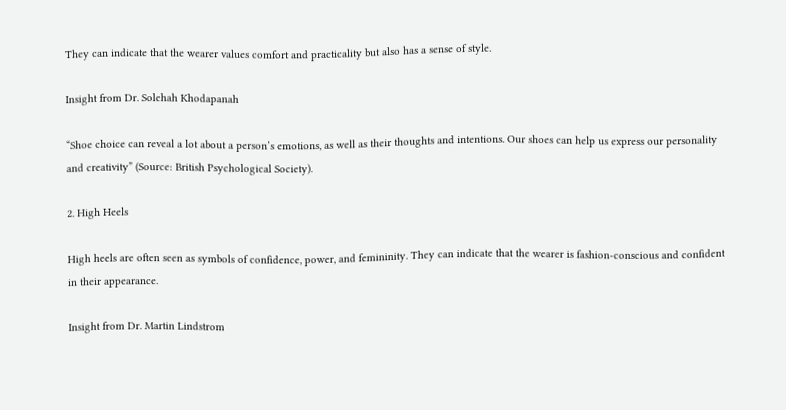They can indicate that the wearer values comfort and practicality but also has a sense of style.

Insight from Dr. Solehah Khodapanah

“Shoe choice can reveal a lot about a person’s emotions, as well as their thoughts and intentions. Our shoes can help us express our personality and creativity” (Source: British Psychological Society).

2. High Heels

High heels are often seen as symbols of confidence, power, and femininity. They can indicate that the wearer is fashion-conscious and confident in their appearance.

Insight from Dr. Martin Lindstrom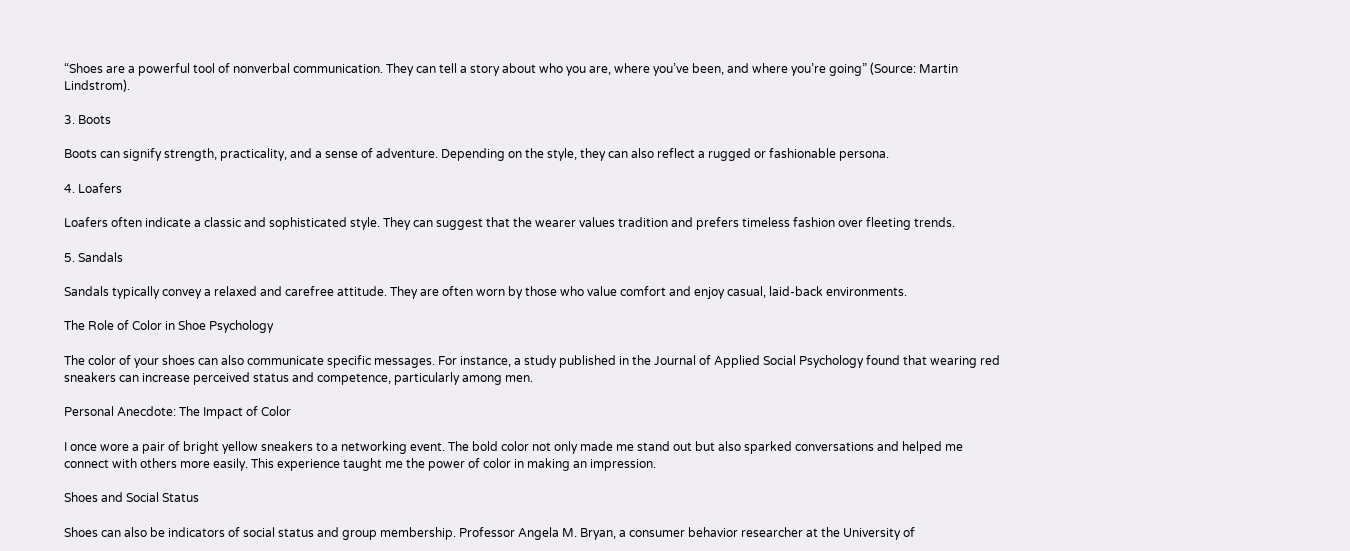“Shoes are a powerful tool of nonverbal communication. They can tell a story about who you are, where you’ve been, and where you’re going” (Source: Martin Lindstrom).

3. Boots

Boots can signify strength, practicality, and a sense of adventure. Depending on the style, they can also reflect a rugged or fashionable persona.

4. Loafers

Loafers often indicate a classic and sophisticated style. They can suggest that the wearer values tradition and prefers timeless fashion over fleeting trends.

5. Sandals

Sandals typically convey a relaxed and carefree attitude. They are often worn by those who value comfort and enjoy casual, laid-back environments.

The Role of Color in Shoe Psychology

The color of your shoes can also communicate specific messages. For instance, a study published in the Journal of Applied Social Psychology found that wearing red sneakers can increase perceived status and competence, particularly among men.

Personal Anecdote: The Impact of Color

I once wore a pair of bright yellow sneakers to a networking event. The bold color not only made me stand out but also sparked conversations and helped me connect with others more easily. This experience taught me the power of color in making an impression.

Shoes and Social Status

Shoes can also be indicators of social status and group membership. Professor Angela M. Bryan, a consumer behavior researcher at the University of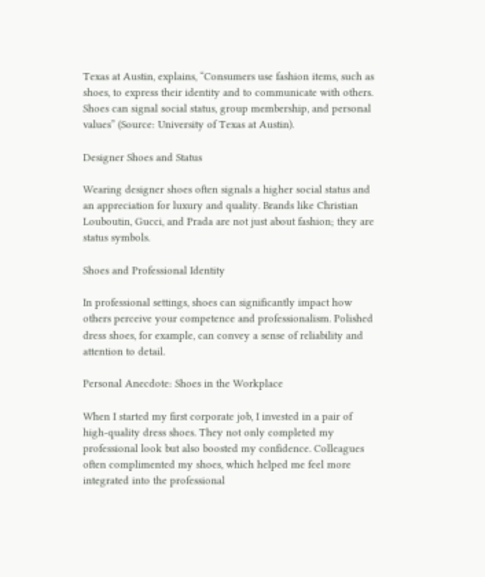Texas at Austin, explains, “Consumers use fashion items, such as shoes, to express their identity and to communicate with others. Shoes can signal social status, group membership, and personal values” (Source: University of Texas at Austin).

Designer Shoes and Status

Wearing designer shoes often signals a higher social status and an appreciation for luxury and quality. Brands like Christian Louboutin, Gucci, and Prada are not just about fashion; they are status symbols.

Shoes and Professional Identity

In professional settings, shoes can significantly impact how others perceive your competence and professionalism. Polished dress shoes, for example, can convey a sense of reliability and attention to detail.

Personal Anecdote: Shoes in the Workplace

When I started my first corporate job, I invested in a pair of high-quality dress shoes. They not only completed my professional look but also boosted my confidence. Colleagues often complimented my shoes, which helped me feel more integrated into the professional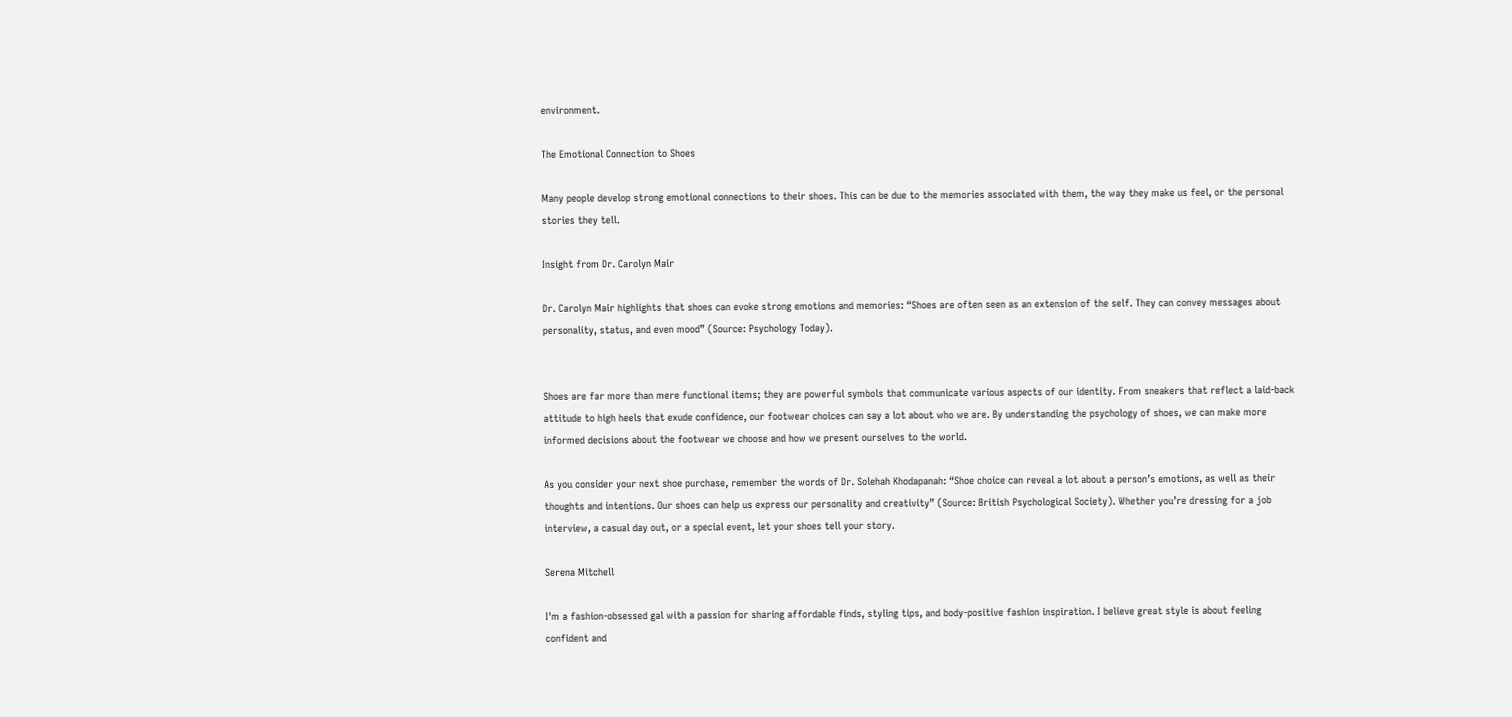environment.

The Emotional Connection to Shoes

Many people develop strong emotional connections to their shoes. This can be due to the memories associated with them, the way they make us feel, or the personal stories they tell.

Insight from Dr. Carolyn Mair

Dr. Carolyn Mair highlights that shoes can evoke strong emotions and memories: “Shoes are often seen as an extension of the self. They can convey messages about personality, status, and even mood” (Source: Psychology Today).


Shoes are far more than mere functional items; they are powerful symbols that communicate various aspects of our identity. From sneakers that reflect a laid-back attitude to high heels that exude confidence, our footwear choices can say a lot about who we are. By understanding the psychology of shoes, we can make more informed decisions about the footwear we choose and how we present ourselves to the world.

As you consider your next shoe purchase, remember the words of Dr. Solehah Khodapanah: “Shoe choice can reveal a lot about a person’s emotions, as well as their thoughts and intentions. Our shoes can help us express our personality and creativity” (Source: British Psychological Society). Whether you’re dressing for a job interview, a casual day out, or a special event, let your shoes tell your story.

Serena Mitchell

I'm a fashion-obsessed gal with a passion for sharing affordable finds, styling tips, and body-positive fashion inspiration. I believe great style is about feeling confident and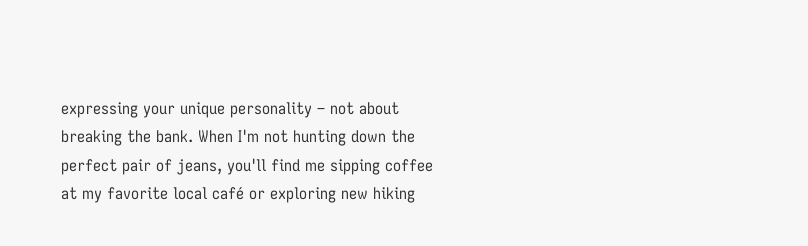expressing your unique personality – not about breaking the bank. When I'm not hunting down the perfect pair of jeans, you'll find me sipping coffee at my favorite local café or exploring new hiking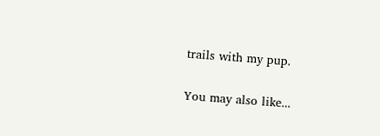trails with my pup.

You may also like...